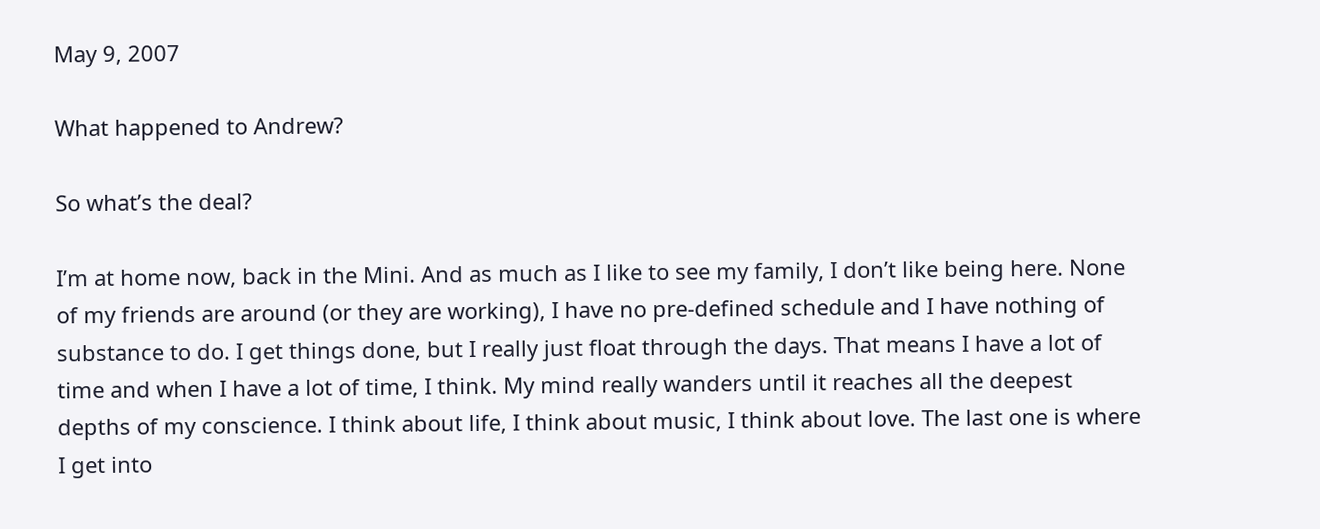May 9, 2007

What happened to Andrew?

So what’s the deal?

I’m at home now, back in the Mini. And as much as I like to see my family, I don’t like being here. None of my friends are around (or they are working), I have no pre-defined schedule and I have nothing of substance to do. I get things done, but I really just float through the days. That means I have a lot of time and when I have a lot of time, I think. My mind really wanders until it reaches all the deepest depths of my conscience. I think about life, I think about music, I think about love. The last one is where I get into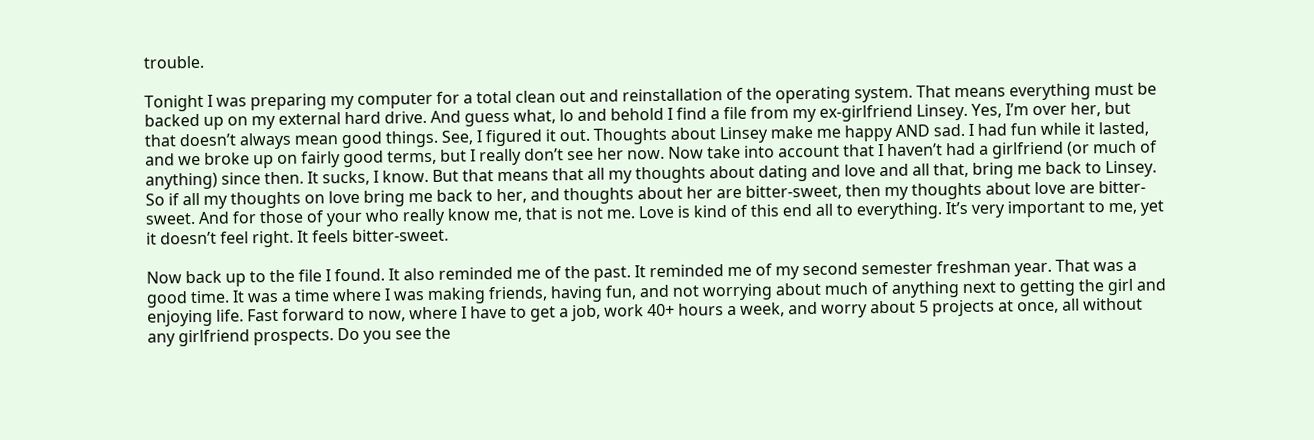trouble.

Tonight I was preparing my computer for a total clean out and reinstallation of the operating system. That means everything must be backed up on my external hard drive. And guess what, lo and behold I find a file from my ex-girlfriend Linsey. Yes, I’m over her, but that doesn’t always mean good things. See, I figured it out. Thoughts about Linsey make me happy AND sad. I had fun while it lasted, and we broke up on fairly good terms, but I really don’t see her now. Now take into account that I haven’t had a girlfriend (or much of anything) since then. It sucks, I know. But that means that all my thoughts about dating and love and all that, bring me back to Linsey. So if all my thoughts on love bring me back to her, and thoughts about her are bitter-sweet, then my thoughts about love are bitter-sweet. And for those of your who really know me, that is not me. Love is kind of this end all to everything. It’s very important to me, yet it doesn’t feel right. It feels bitter-sweet.

Now back up to the file I found. It also reminded me of the past. It reminded me of my second semester freshman year. That was a good time. It was a time where I was making friends, having fun, and not worrying about much of anything next to getting the girl and enjoying life. Fast forward to now, where I have to get a job, work 40+ hours a week, and worry about 5 projects at once, all without any girlfriend prospects. Do you see the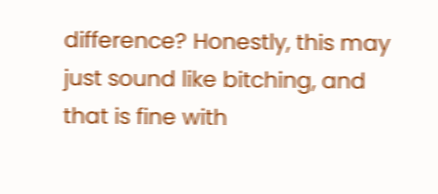difference? Honestly, this may just sound like bitching, and that is fine with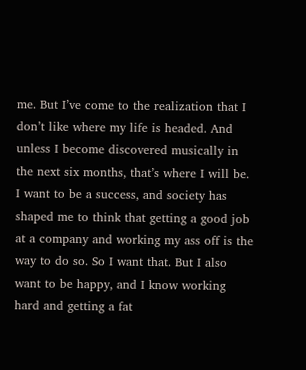me. But I’ve come to the realization that I don’t like where my life is headed. And unless I become discovered musically in the next six months, that’s where I will be. I want to be a success, and society has shaped me to think that getting a good job at a company and working my ass off is the way to do so. So I want that. But I also want to be happy, and I know working hard and getting a fat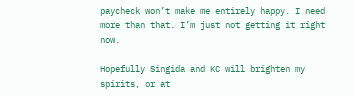paycheck won’t make me entirely happy. I need more than that. I’m just not getting it right now.

Hopefully Singida and KC will brighten my spirits, or at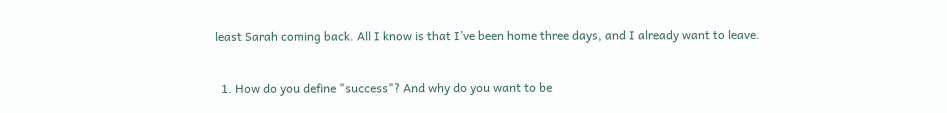least Sarah coming back. All I know is that I’ve been home three days, and I already want to leave.


  1. How do you define "success"? And why do you want to be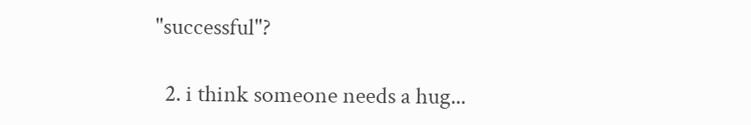"successful"?

  2. i think someone needs a hug...